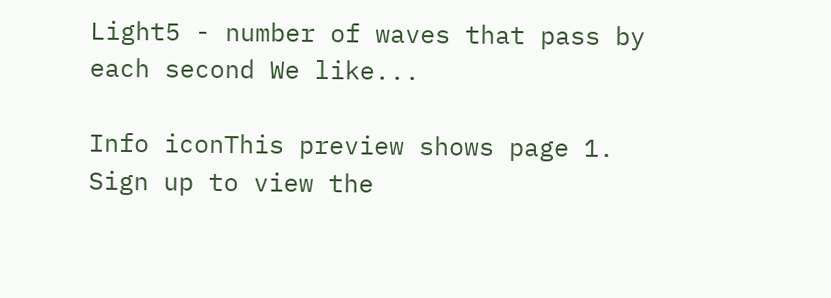Light5 - number of waves that pass by each second We like...

Info iconThis preview shows page 1. Sign up to view the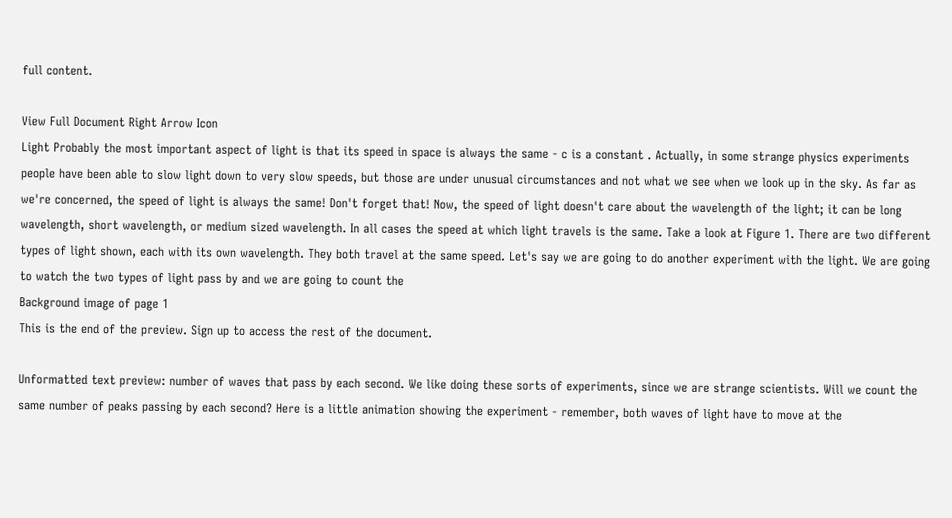full content.

View Full Document Right Arrow Icon
Light Probably the most important aspect of light is that its speed in space is always the same - c is a constant . Actually, in some strange physics experiments people have been able to slow light down to very slow speeds, but those are under unusual circumstances and not what we see when we look up in the sky. As far as we're concerned, the speed of light is always the same! Don't forget that! Now, the speed of light doesn't care about the wavelength of the light; it can be long wavelength, short wavelength, or medium sized wavelength. In all cases the speed at which light travels is the same. Take a look at Figure 1. There are two different types of light shown, each with its own wavelength. They both travel at the same speed. Let's say we are going to do another experiment with the light. We are going to watch the two types of light pass by and we are going to count the
Background image of page 1
This is the end of the preview. Sign up to access the rest of the document.

Unformatted text preview: number of waves that pass by each second. We like doing these sorts of experiments, since we are strange scientists. Will we count the same number of peaks passing by each second? Here is a little animation showing the experiment - remember, both waves of light have to move at the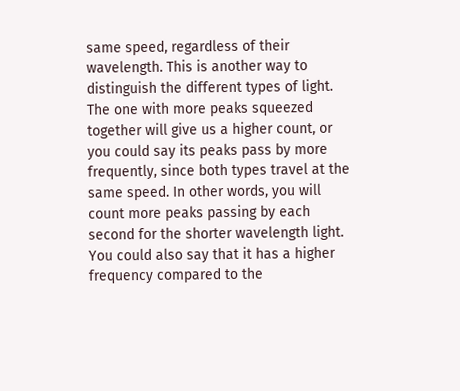same speed, regardless of their wavelength. This is another way to distinguish the different types of light. The one with more peaks squeezed together will give us a higher count, or you could say its peaks pass by more frequently, since both types travel at the same speed. In other words, you will count more peaks passing by each second for the shorter wavelength light. You could also say that it has a higher frequency compared to the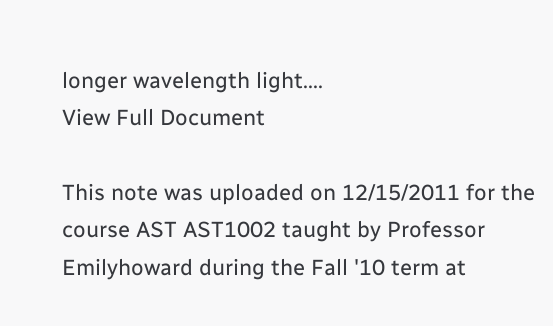longer wavelength light....
View Full Document

This note was uploaded on 12/15/2011 for the course AST AST1002 taught by Professor Emilyhoward during the Fall '10 term at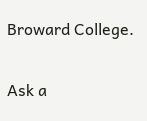Broward College.

Ask a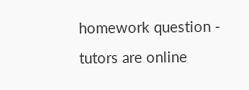homework question - tutors are online